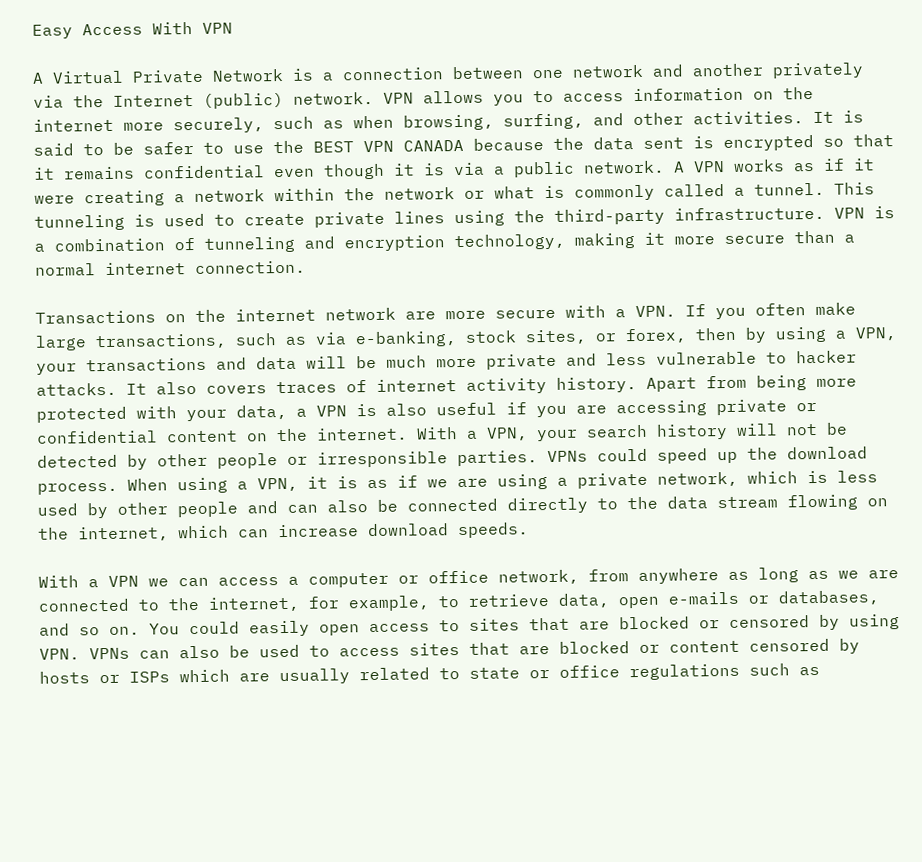Easy Access With VPN

A Virtual Private Network is a connection between one network and another privately via the Internet (public) network. VPN allows you to access information on the internet more securely, such as when browsing, surfing, and other activities. It is said to be safer to use the BEST VPN CANADA because the data sent is encrypted so that it remains confidential even though it is via a public network. A VPN works as if it were creating a network within the network or what is commonly called a tunnel. This tunneling is used to create private lines using the third-party infrastructure. VPN is a combination of tunneling and encryption technology, making it more secure than a normal internet connection.

Transactions on the internet network are more secure with a VPN. If you often make large transactions, such as via e-banking, stock sites, or forex, then by using a VPN, your transactions and data will be much more private and less vulnerable to hacker attacks. It also covers traces of internet activity history. Apart from being more protected with your data, a VPN is also useful if you are accessing private or confidential content on the internet. With a VPN, your search history will not be detected by other people or irresponsible parties. VPNs could speed up the download process. When using a VPN, it is as if we are using a private network, which is less used by other people and can also be connected directly to the data stream flowing on the internet, which can increase download speeds.

With a VPN we can access a computer or office network, from anywhere as long as we are connected to the internet, for example, to retrieve data, open e-mails or databases, and so on. You could easily open access to sites that are blocked or censored by using VPN. VPNs can also be used to access sites that are blocked or content censored by hosts or ISPs which are usually related to state or office regulations such as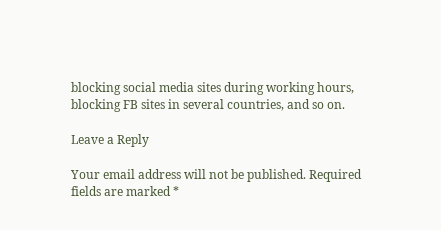blocking social media sites during working hours, blocking FB sites in several countries, and so on.

Leave a Reply

Your email address will not be published. Required fields are marked *